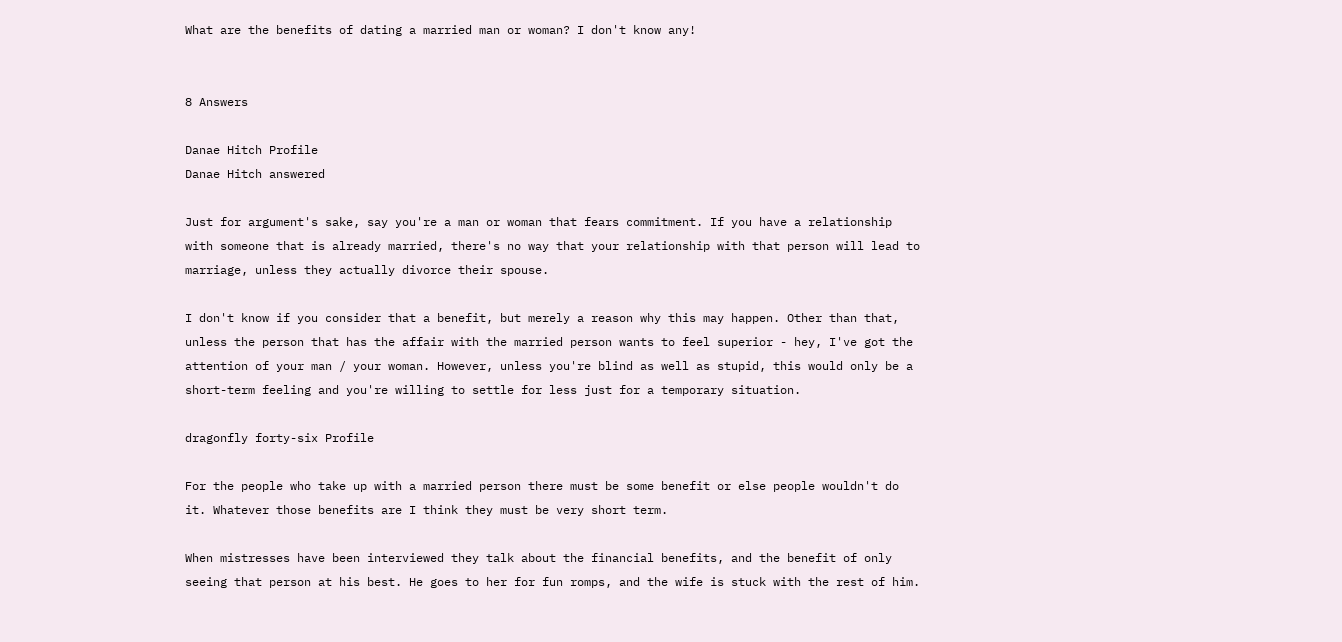What are the benefits of dating a married man or woman? I don't know any!


8 Answers

Danae Hitch Profile
Danae Hitch answered

Just for argument's sake, say you're a man or woman that fears commitment. If you have a relationship with someone that is already married, there's no way that your relationship with that person will lead to marriage, unless they actually divorce their spouse.

I don't know if you consider that a benefit, but merely a reason why this may happen. Other than that, unless the person that has the affair with the married person wants to feel superior - hey, I've got the attention of your man / your woman. However, unless you're blind as well as stupid, this would only be a short-term feeling and you're willing to settle for less just for a temporary situation.

dragonfly forty-six Profile

For the people who take up with a married person there must be some benefit or else people wouldn't do it. Whatever those benefits are I think they must be very short term.

When mistresses have been interviewed they talk about the financial benefits, and the benefit of only seeing that person at his best. He goes to her for fun romps, and the wife is stuck with the rest of him.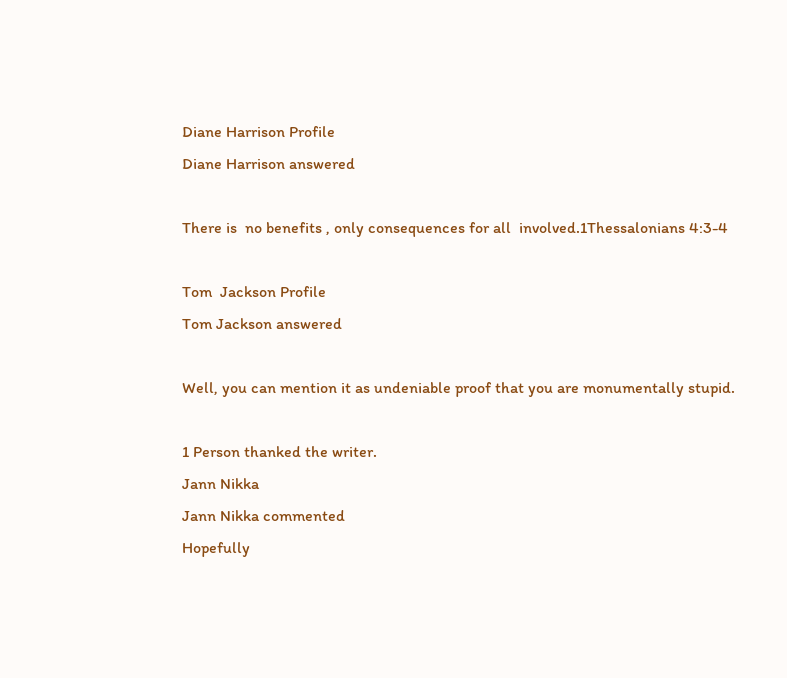Diane Harrison Profile
Diane Harrison answered

There is  no benefits , only consequences for all  involved.1Thessalonians 4:3-4

Tom  Jackson Profile
Tom Jackson answered

Well, you can mention it as undeniable proof that you are monumentally stupid.

1 Person thanked the writer.
Jann Nikka
Jann Nikka commented
Hopefully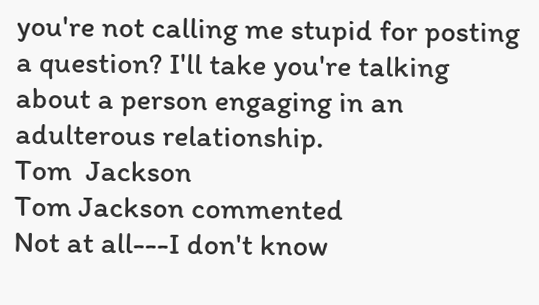you're not calling me stupid for posting a question? I'll take you're talking about a person engaging in an adulterous relationship.
Tom  Jackson
Tom Jackson commented
Not at all---I don't know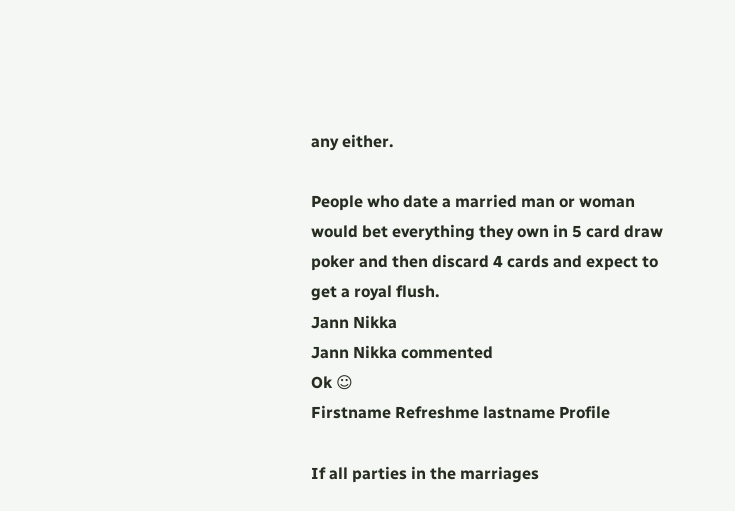any either.

People who date a married man or woman would bet everything they own in 5 card draw poker and then discard 4 cards and expect to get a royal flush.
Jann Nikka
Jann Nikka commented
Ok ☺
Firstname Refreshme lastname Profile

If all parties in the marriages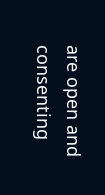are open and consenting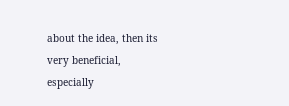about the idea, then its very beneficial, especially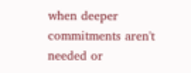when deeper commitments aren't needed or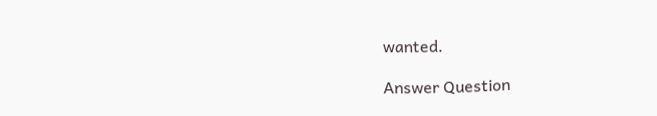wanted.

Answer Question